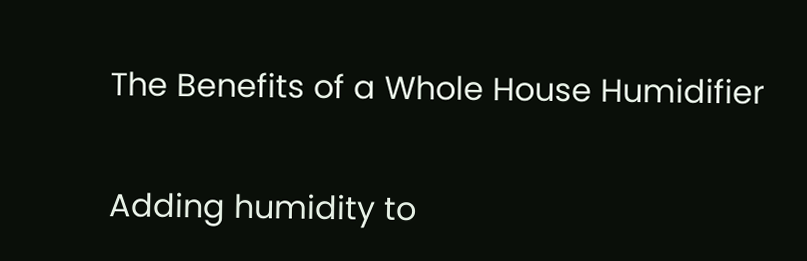The Benefits of a Whole House Humidifier


Adding humidity to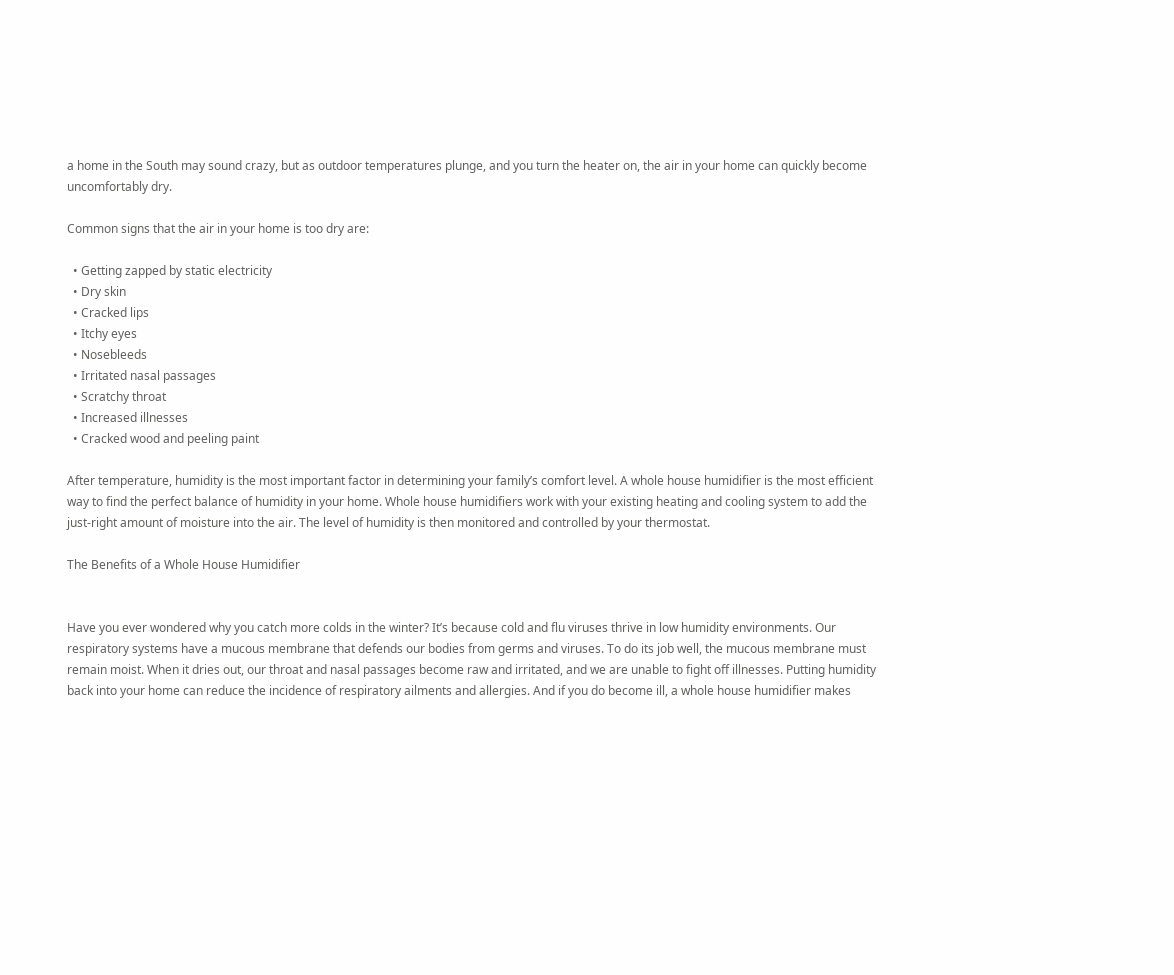a home in the South may sound crazy, but as outdoor temperatures plunge, and you turn the heater on, the air in your home can quickly become uncomfortably dry.

Common signs that the air in your home is too dry are:

  • Getting zapped by static electricity
  • Dry skin
  • Cracked lips
  • Itchy eyes
  • Nosebleeds
  • Irritated nasal passages
  • Scratchy throat
  • Increased illnesses
  • Cracked wood and peeling paint

After temperature, humidity is the most important factor in determining your family’s comfort level. A whole house humidifier is the most efficient way to find the perfect balance of humidity in your home. Whole house humidifiers work with your existing heating and cooling system to add the just-right amount of moisture into the air. The level of humidity is then monitored and controlled by your thermostat.

The Benefits of a Whole House Humidifier


Have you ever wondered why you catch more colds in the winter? It’s because cold and flu viruses thrive in low humidity environments. Our respiratory systems have a mucous membrane that defends our bodies from germs and viruses. To do its job well, the mucous membrane must remain moist. When it dries out, our throat and nasal passages become raw and irritated, and we are unable to fight off illnesses. Putting humidity back into your home can reduce the incidence of respiratory ailments and allergies. And if you do become ill, a whole house humidifier makes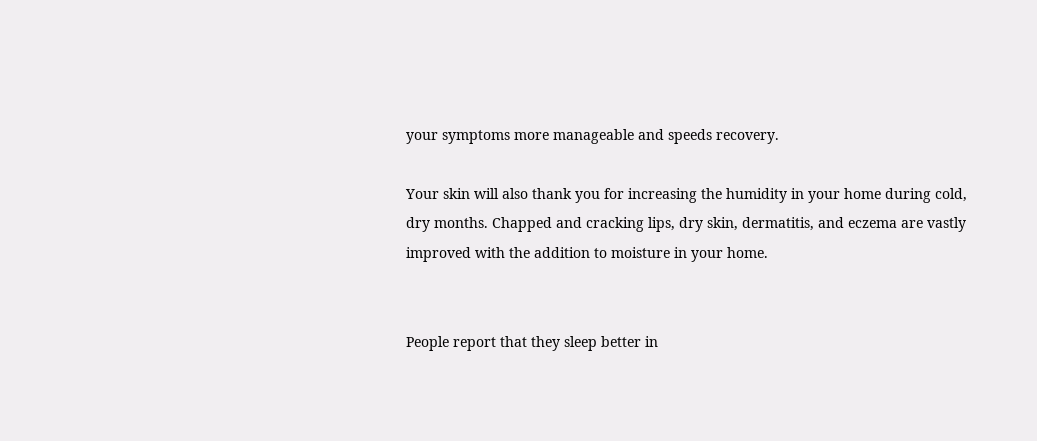your symptoms more manageable and speeds recovery.

Your skin will also thank you for increasing the humidity in your home during cold, dry months. Chapped and cracking lips, dry skin, dermatitis, and eczema are vastly improved with the addition to moisture in your home.


People report that they sleep better in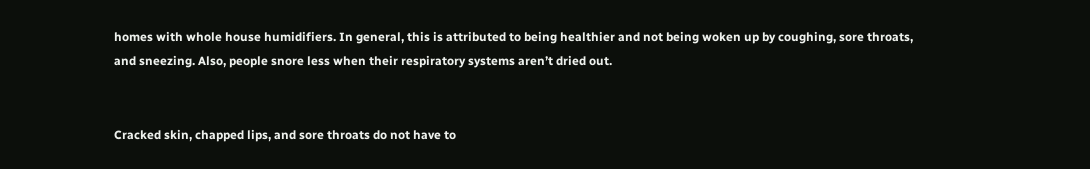homes with whole house humidifiers. In general, this is attributed to being healthier and not being woken up by coughing, sore throats, and sneezing. Also, people snore less when their respiratory systems aren’t dried out.


Cracked skin, chapped lips, and sore throats do not have to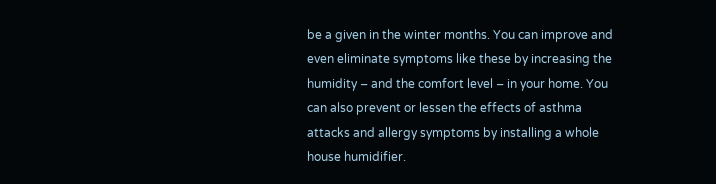be a given in the winter months. You can improve and even eliminate symptoms like these by increasing the humidity – and the comfort level – in your home. You can also prevent or lessen the effects of asthma attacks and allergy symptoms by installing a whole house humidifier.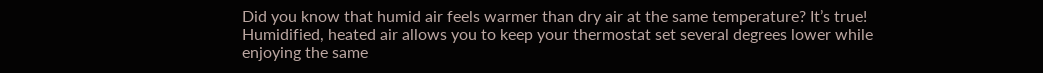Did you know that humid air feels warmer than dry air at the same temperature? It’s true! Humidified, heated air allows you to keep your thermostat set several degrees lower while enjoying the same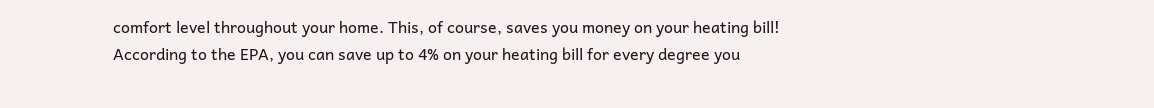comfort level throughout your home. This, of course, saves you money on your heating bill! According to the EPA, you can save up to 4% on your heating bill for every degree you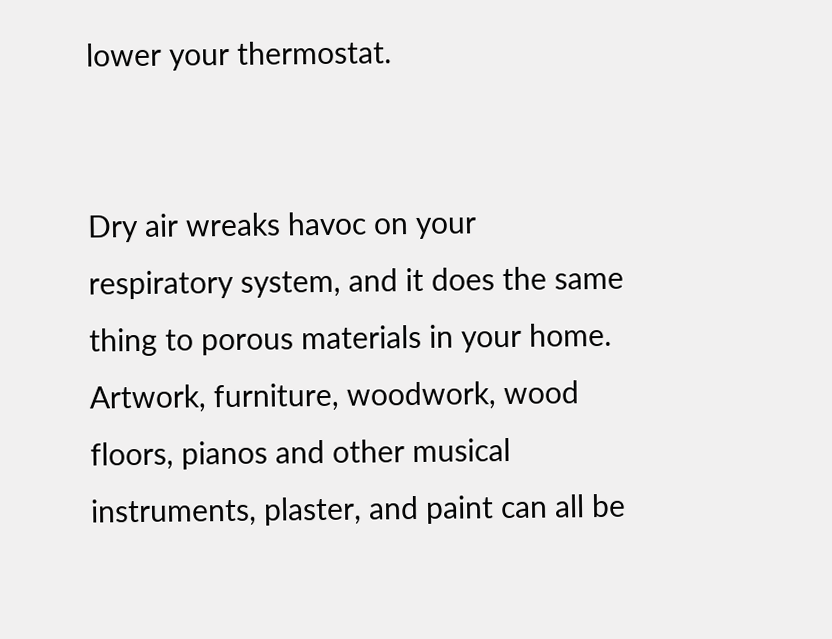lower your thermostat.


Dry air wreaks havoc on your respiratory system, and it does the same thing to porous materials in your home. Artwork, furniture, woodwork, wood floors, pianos and other musical instruments, plaster, and paint can all be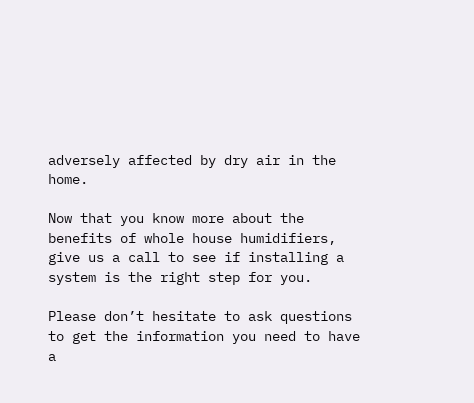adversely affected by dry air in the home.

Now that you know more about the benefits of whole house humidifiers, give us a call to see if installing a system is the right step for you.

Please don’t hesitate to ask questions to get the information you need to have a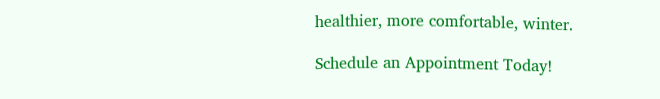healthier, more comfortable, winter.

Schedule an Appointment Today!